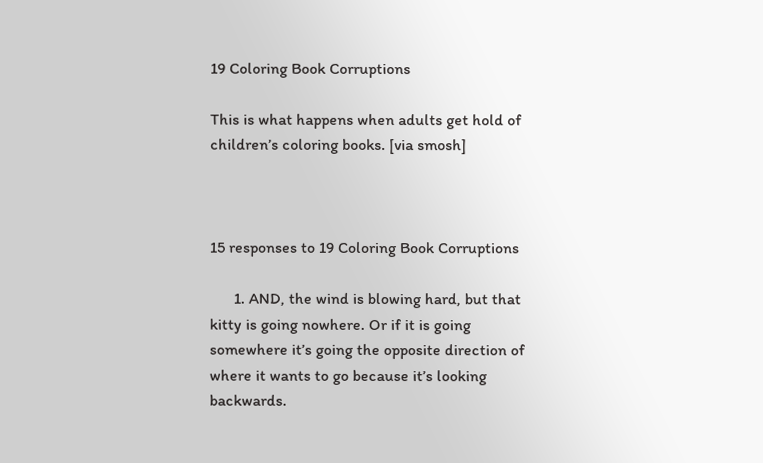19 Coloring Book Corruptions

This is what happens when adults get hold of children’s coloring books. [via smosh]



15 responses to 19 Coloring Book Corruptions

      1. AND, the wind is blowing hard, but that kitty is going nowhere. Or if it is going somewhere it’s going the opposite direction of where it wants to go because it’s looking backwards.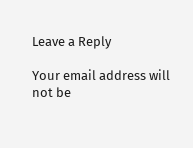Leave a Reply

Your email address will not be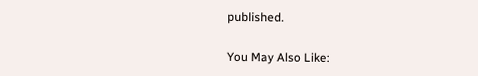published.

You May Also Like: